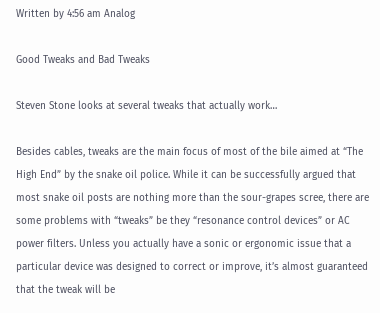Written by 4:56 am Analog

Good Tweaks and Bad Tweaks

Steven Stone looks at several tweaks that actually work…

Besides cables, tweaks are the main focus of most of the bile aimed at “The High End” by the snake oil police. While it can be successfully argued that most snake oil posts are nothing more than the sour-grapes scree, there are some problems with “tweaks” be they “resonance control devices” or AC power filters. Unless you actually have a sonic or ergonomic issue that a particular device was designed to correct or improve, it’s almost guaranteed that the tweak will be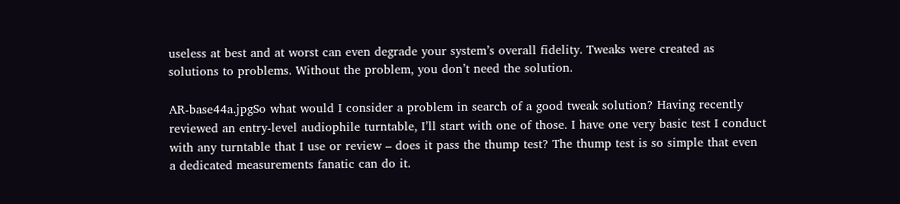useless at best and at worst can even degrade your system’s overall fidelity. Tweaks were created as solutions to problems. Without the problem, you don’t need the solution.

AR-base44a.jpgSo what would I consider a problem in search of a good tweak solution? Having recently reviewed an entry-level audiophile turntable, I’ll start with one of those. I have one very basic test I conduct with any turntable that I use or review – does it pass the thump test? The thump test is so simple that even a dedicated measurements fanatic can do it.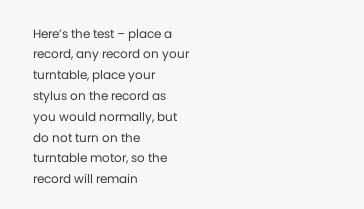Here’s the test – place a record, any record on your turntable, place your stylus on the record as you would normally, but do not turn on the turntable motor, so the record will remain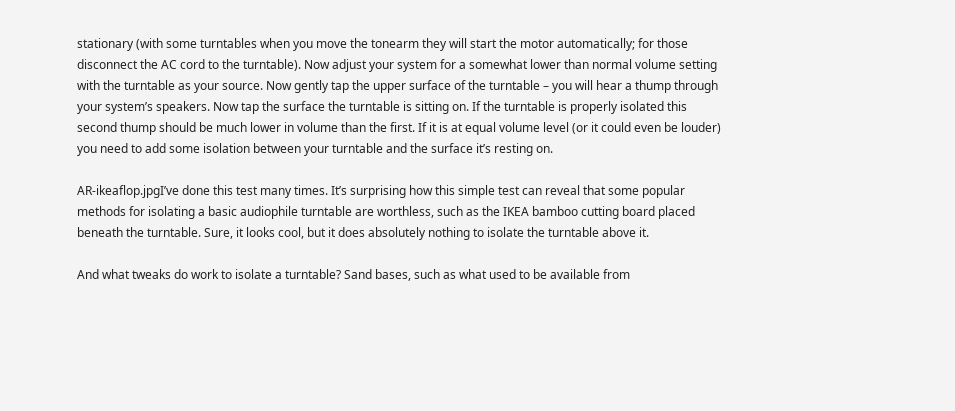stationary (with some turntables when you move the tonearm they will start the motor automatically; for those disconnect the AC cord to the turntable). Now adjust your system for a somewhat lower than normal volume setting with the turntable as your source. Now gently tap the upper surface of the turntable – you will hear a thump through your system’s speakers. Now tap the surface the turntable is sitting on. If the turntable is properly isolated this second thump should be much lower in volume than the first. If it is at equal volume level (or it could even be louder) you need to add some isolation between your turntable and the surface it’s resting on.

AR-ikeaflop.jpgI’ve done this test many times. It’s surprising how this simple test can reveal that some popular methods for isolating a basic audiophile turntable are worthless, such as the IKEA bamboo cutting board placed beneath the turntable. Sure, it looks cool, but it does absolutely nothing to isolate the turntable above it.

And what tweaks do work to isolate a turntable? Sand bases, such as what used to be available from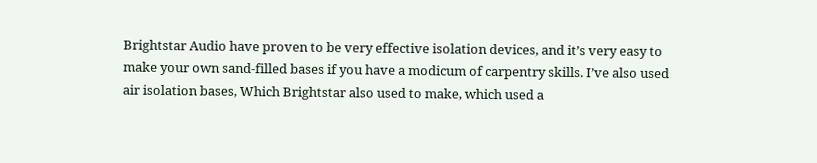Brightstar Audio have proven to be very effective isolation devices, and it’s very easy to make your own sand-filled bases if you have a modicum of carpentry skills. I’ve also used air isolation bases, Which Brightstar also used to make, which used a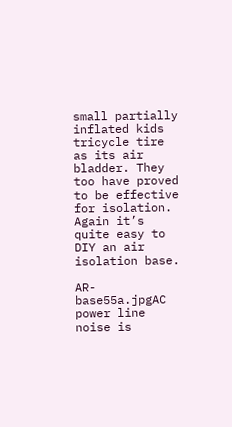small partially inflated kids tricycle tire as its air bladder. They too have proved to be effective for isolation. Again it’s quite easy to DIY an air isolation base.

AR-base55a.jpgAC power line noise is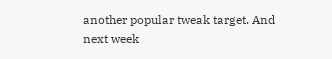another popular tweak target. And next week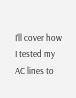I’ll cover how I tested my AC lines to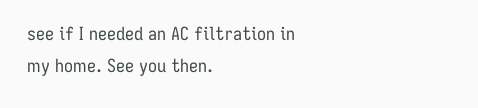see if I needed an AC filtration in my home. See you then.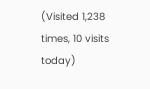(Visited 1,238 times, 10 visits today)